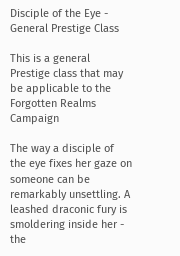Disciple of the Eye - General Prestige Class

This is a general Prestige class that may be applicable to the Forgotten Realms Campaign

The way a disciple of the eye fixes her gaze on someone can be remarkably unsettling. A leashed draconic fury is smoldering inside her - the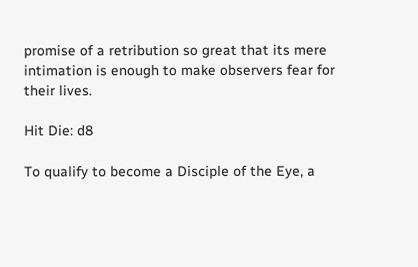promise of a retribution so great that its mere intimation is enough to make observers fear for their lives.

Hit Die: d8

To qualify to become a Disciple of the Eye, a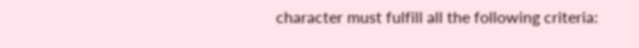character must fulfill all the following criteria: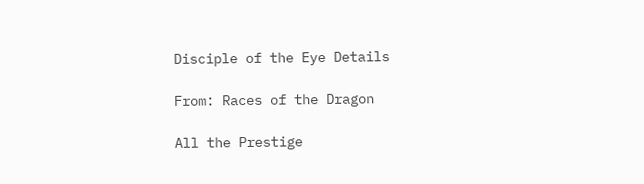Disciple of the Eye Details

From: Races of the Dragon

All the Prestige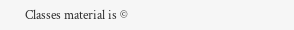Classes material is ©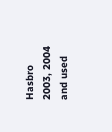Hasbro 2003, 2004 and used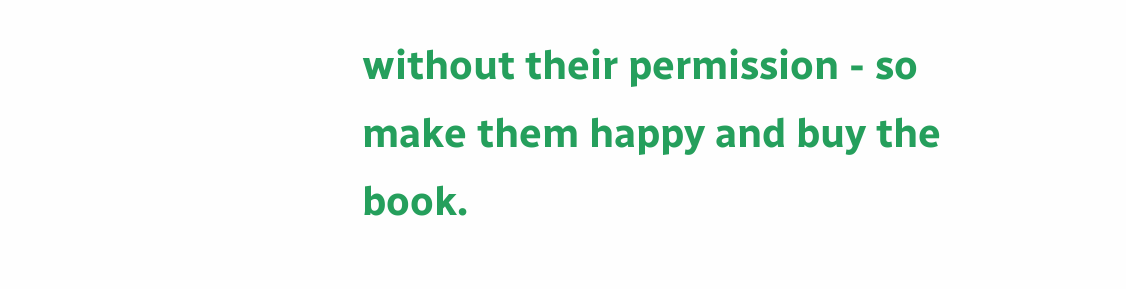without their permission - so make them happy and buy the book.